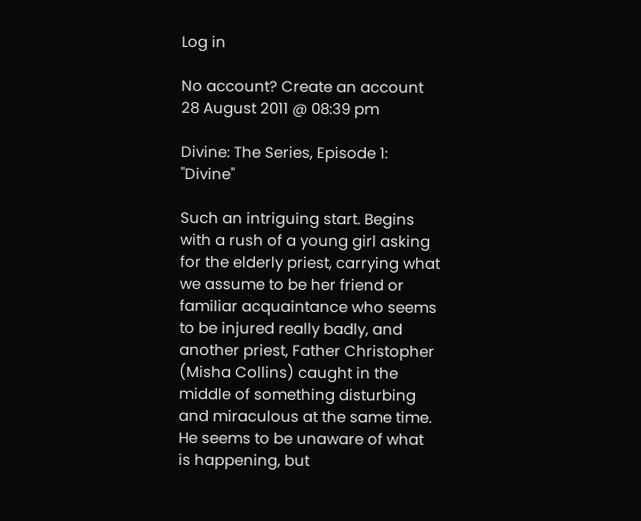Log in

No account? Create an account
28 August 2011 @ 08:39 pm

Divine: The Series, Episode 1: "Divine"

Such an intriguing start. Begins with a rush of a young girl asking for the elderly priest, carrying what we assume to be her friend or familiar acquaintance who seems to be injured really badly, and another priest, Father Christopher (Misha Collins) caught in the middle of something disturbing and miraculous at the same time. He seems to be unaware of what is happening, but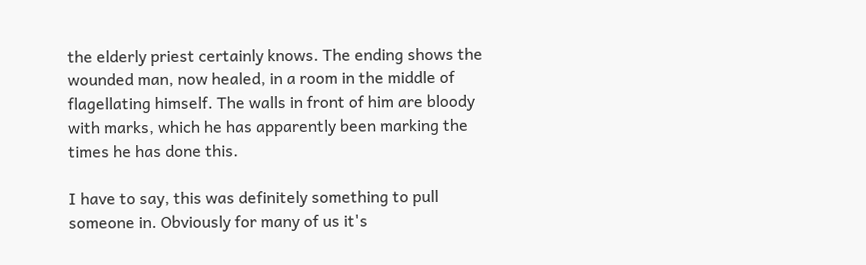the elderly priest certainly knows. The ending shows the wounded man, now healed, in a room in the middle of flagellating himself. The walls in front of him are bloody with marks, which he has apparently been marking the times he has done this.

I have to say, this was definitely something to pull someone in. Obviously for many of us it's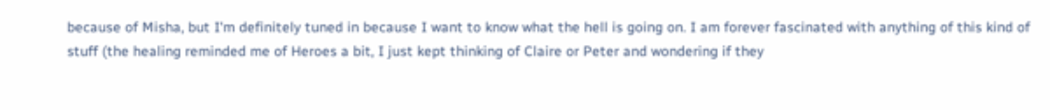because of Misha, but I'm definitely tuned in because I want to know what the hell is going on. I am forever fascinated with anything of this kind of stuff (the healing reminded me of Heroes a bit, I just kept thinking of Claire or Peter and wondering if they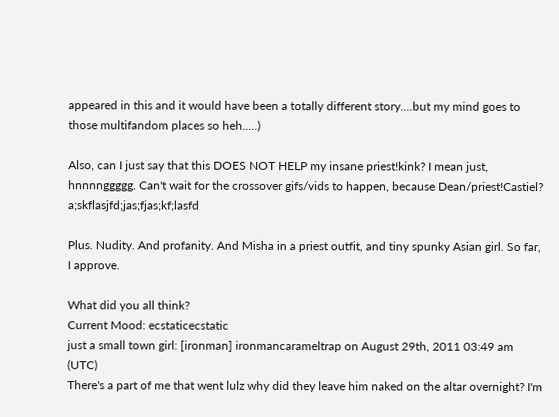appeared in this and it would have been a totally different story....but my mind goes to those multifandom places so heh.....)

Also, can I just say that this DOES NOT HELP my insane priest!kink? I mean just, hnnnnggggg. Can't wait for the crossover gifs/vids to happen, because Dean/priest!Castiel? a;skflasjfd;jas;fjas;kf;lasfd

Plus. Nudity. And profanity. And Misha in a priest outfit, and tiny spunky Asian girl. So far, I approve.

What did you all think?
Current Mood: ecstaticecstatic
just a small town girl: [ironman] ironmancarameltrap on August 29th, 2011 03:49 am (UTC)
There's a part of me that went lulz why did they leave him naked on the altar overnight? I'm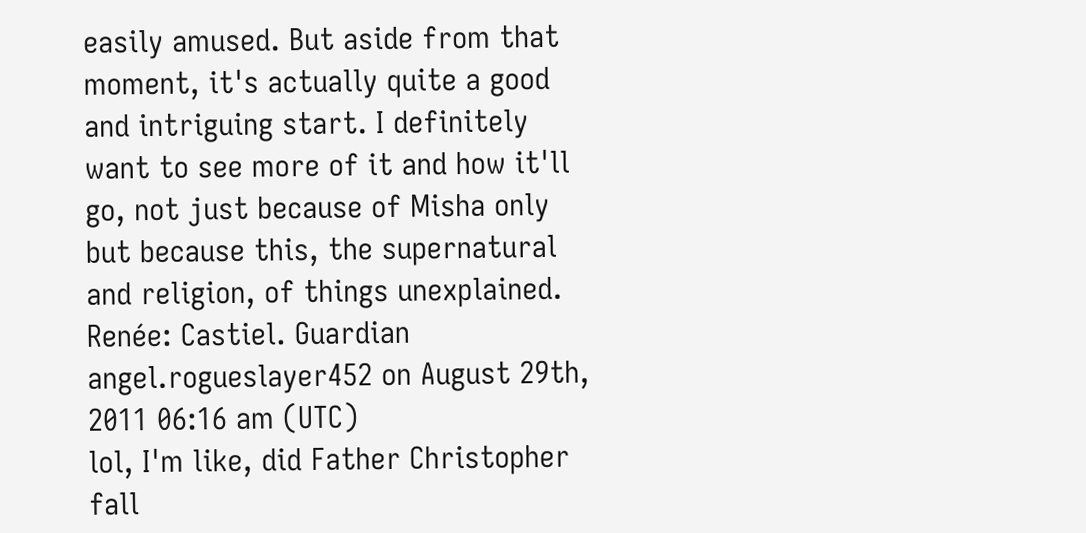easily amused. But aside from that moment, it's actually quite a good and intriguing start. I definitely want to see more of it and how it'll go, not just because of Misha only but because this, the supernatural and religion, of things unexplained.
Renée: Castiel. Guardian angel.rogueslayer452 on August 29th, 2011 06:16 am (UTC)
lol, I'm like, did Father Christopher fall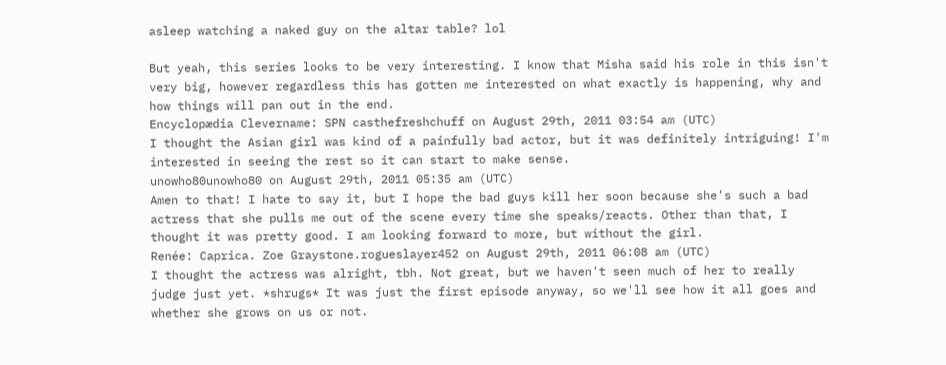asleep watching a naked guy on the altar table? lol

But yeah, this series looks to be very interesting. I know that Misha said his role in this isn't very big, however regardless this has gotten me interested on what exactly is happening, why and how things will pan out in the end.
Encyclopædia Clevername: SPN casthefreshchuff on August 29th, 2011 03:54 am (UTC)
I thought the Asian girl was kind of a painfully bad actor, but it was definitely intriguing! I'm interested in seeing the rest so it can start to make sense.
unowho80unowho80 on August 29th, 2011 05:35 am (UTC)
Amen to that! I hate to say it, but I hope the bad guys kill her soon because she's such a bad actress that she pulls me out of the scene every time she speaks/reacts. Other than that, I thought it was pretty good. I am looking forward to more, but without the girl.
Renée: Caprica. Zoe Graystone.rogueslayer452 on August 29th, 2011 06:08 am (UTC)
I thought the actress was alright, tbh. Not great, but we haven't seen much of her to really judge just yet. *shrugs* It was just the first episode anyway, so we'll see how it all goes and whether she grows on us or not.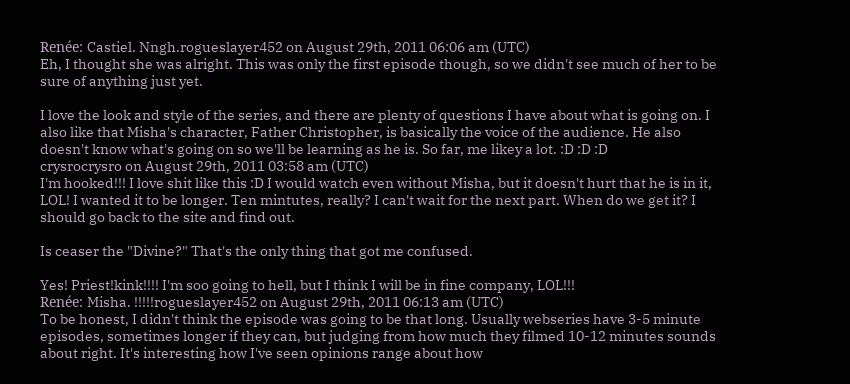Renée: Castiel. Nngh.rogueslayer452 on August 29th, 2011 06:06 am (UTC)
Eh, I thought she was alright. This was only the first episode though, so we didn't see much of her to be sure of anything just yet.

I love the look and style of the series, and there are plenty of questions I have about what is going on. I also like that Misha's character, Father Christopher, is basically the voice of the audience. He also doesn't know what's going on so we'll be learning as he is. So far, me likey a lot. :D :D :D
crysrocrysro on August 29th, 2011 03:58 am (UTC)
I'm hooked!!! I love shit like this :D I would watch even without Misha, but it doesn't hurt that he is in it, LOL! I wanted it to be longer. Ten mintutes, really? I can't wait for the next part. When do we get it? I should go back to the site and find out.

Is ceaser the "Divine?" That's the only thing that got me confused.

Yes! Priest!kink!!!! I'm soo going to hell, but I think I will be in fine company, LOL!!!
Renée: Misha. !!!!!rogueslayer452 on August 29th, 2011 06:13 am (UTC)
To be honest, I didn't think the episode was going to be that long. Usually webseries have 3-5 minute episodes, sometimes longer if they can, but judging from how much they filmed 10-12 minutes sounds about right. It's interesting how I've seen opinions range about how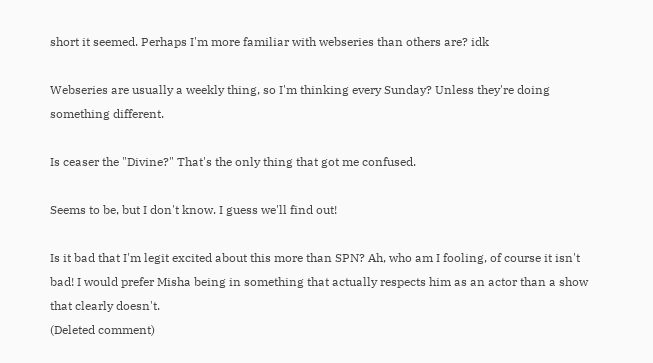short it seemed. Perhaps I'm more familiar with webseries than others are? idk

Webseries are usually a weekly thing, so I'm thinking every Sunday? Unless they're doing something different.

Is ceaser the "Divine?" That's the only thing that got me confused.

Seems to be, but I don't know. I guess we'll find out!

Is it bad that I'm legit excited about this more than SPN? Ah, who am I fooling, of course it isn't bad! I would prefer Misha being in something that actually respects him as an actor than a show that clearly doesn't.
(Deleted comment)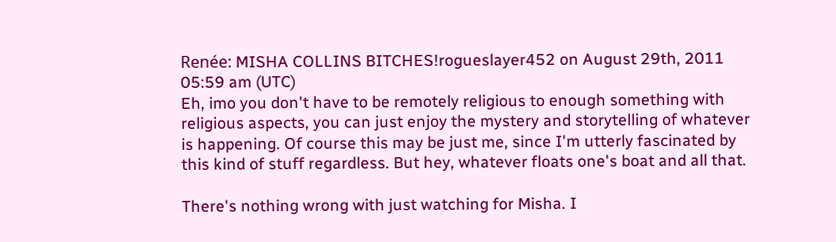Renée: MISHA COLLINS BITCHES!rogueslayer452 on August 29th, 2011 05:59 am (UTC)
Eh, imo you don't have to be remotely religious to enough something with religious aspects, you can just enjoy the mystery and storytelling of whatever is happening. Of course this may be just me, since I'm utterly fascinated by this kind of stuff regardless. But hey, whatever floats one's boat and all that.

There's nothing wrong with just watching for Misha. I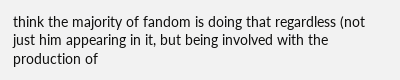think the majority of fandom is doing that regardless (not just him appearing in it, but being involved with the production of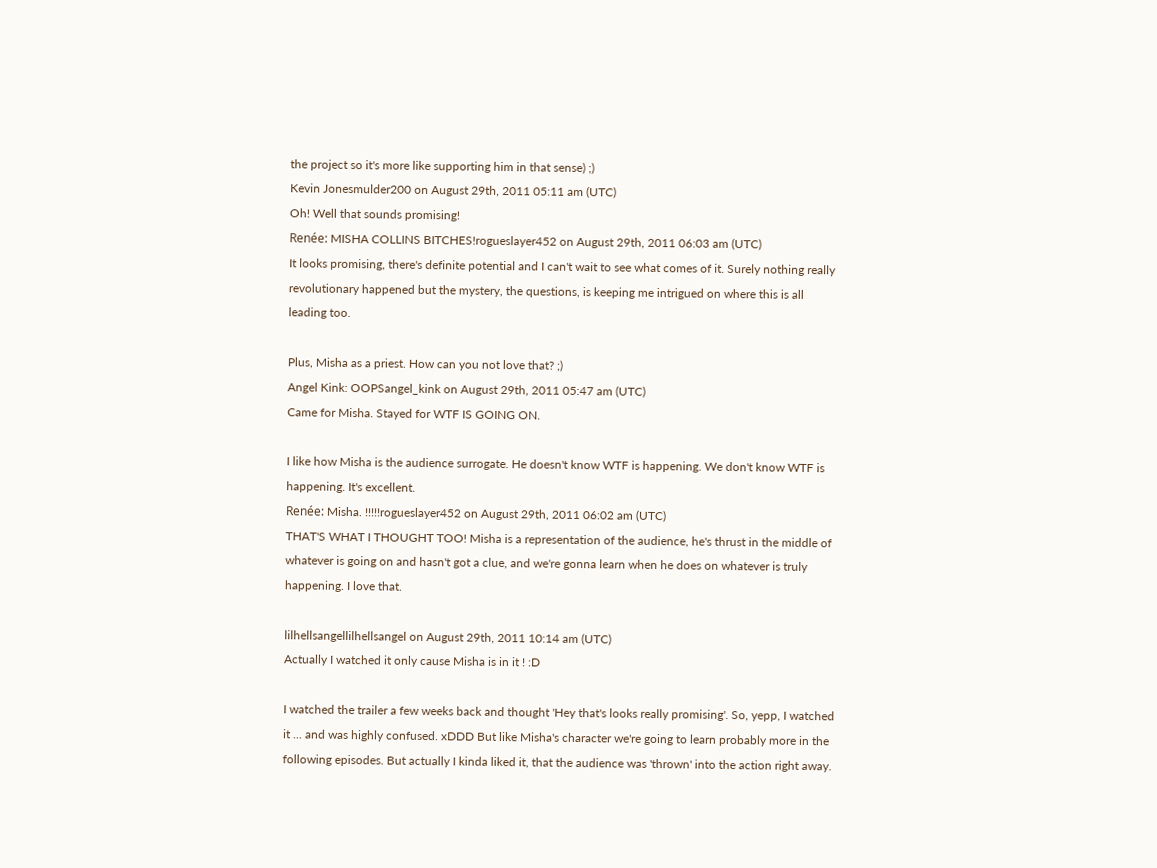the project so it's more like supporting him in that sense) ;)
Kevin Jonesmulder200 on August 29th, 2011 05:11 am (UTC)
Oh! Well that sounds promising!
Renée: MISHA COLLINS BITCHES!rogueslayer452 on August 29th, 2011 06:03 am (UTC)
It looks promising, there's definite potential and I can't wait to see what comes of it. Surely nothing really revolutionary happened but the mystery, the questions, is keeping me intrigued on where this is all leading too.

Plus, Misha as a priest. How can you not love that? ;)
Angel Kink: OOPSangel_kink on August 29th, 2011 05:47 am (UTC)
Came for Misha. Stayed for WTF IS GOING ON.

I like how Misha is the audience surrogate. He doesn't know WTF is happening. We don't know WTF is happening. It's excellent.
Renée: Misha. !!!!!rogueslayer452 on August 29th, 2011 06:02 am (UTC)
THAT'S WHAT I THOUGHT TOO! Misha is a representation of the audience, he's thrust in the middle of whatever is going on and hasn't got a clue, and we're gonna learn when he does on whatever is truly happening. I love that.

lilhellsangellilhellsangel on August 29th, 2011 10:14 am (UTC)
Actually I watched it only cause Misha is in it ! :D

I watched the trailer a few weeks back and thought 'Hey that's looks really promising'. So, yepp, I watched it ... and was highly confused. xDDD But like Misha's character we're going to learn probably more in the following episodes. But actually I kinda liked it, that the audience was 'thrown' into the action right away.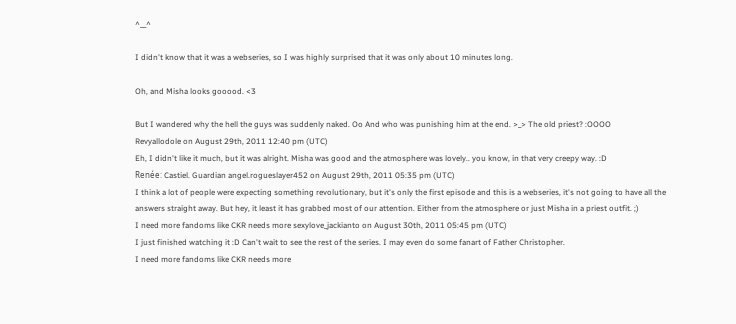^__^

I didn't know that it was a webseries, so I was highly surprised that it was only about 10 minutes long.

Oh, and Misha looks gooood. <3

But I wandered why the hell the guys was suddenly naked. Oo And who was punishing him at the end. >_> The old priest? :OOOO
Revyallodole on August 29th, 2011 12:40 pm (UTC)
Eh, I didn't like it much, but it was alright. Misha was good and the atmosphere was lovely.. you know, in that very creepy way. :D
Renée: Castiel. Guardian angel.rogueslayer452 on August 29th, 2011 05:35 pm (UTC)
I think a lot of people were expecting something revolutionary, but it's only the first episode and this is a webseries, it's not going to have all the answers straight away. But hey, it least it has grabbed most of our attention. Either from the atmosphere or just Misha in a priest outfit. ;)
I need more fandoms like CKR needs more sexylove_jackianto on August 30th, 2011 05:45 pm (UTC)
I just finished watching it :D Can't wait to see the rest of the series. I may even do some fanart of Father Christopher.
I need more fandoms like CKR needs more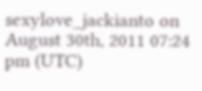sexylove_jackianto on August 30th, 2011 07:24 pm (UTC)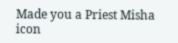Made you a Priest Misha icon